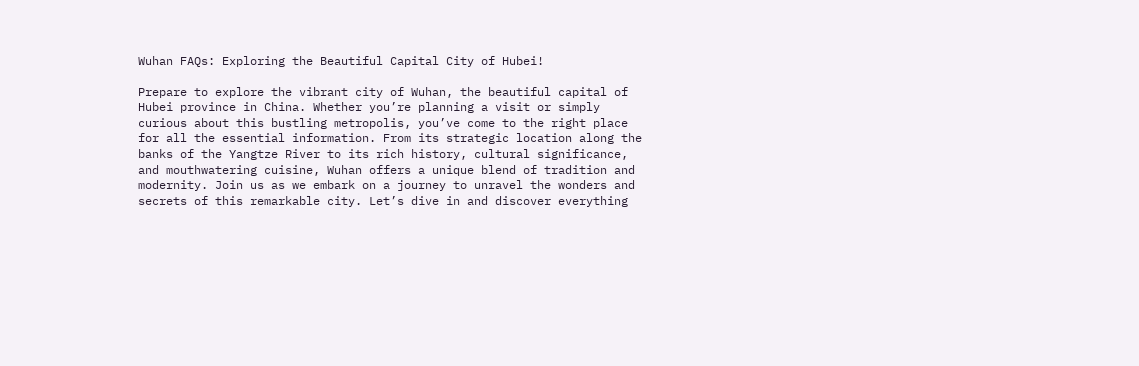Wuhan FAQs: Exploring the Beautiful Capital City of Hubei!

Prepare to explore the vibrant city of Wuhan, the beautiful capital of Hubei province in China. Whether you’re planning a visit or simply curious about this bustling metropolis, you’ve come to the right place for all the essential information. From its strategic location along the banks of the Yangtze River to its rich history, cultural significance, and mouthwatering cuisine, Wuhan offers a unique blend of tradition and modernity. Join us as we embark on a journey to unravel the wonders and secrets of this remarkable city. Let’s dive in and discover everything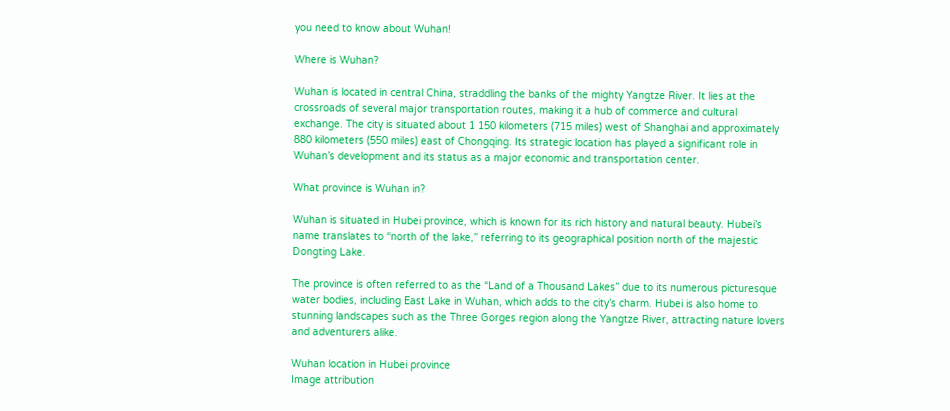you need to know about Wuhan!

Where is Wuhan?

Wuhan is located in central China, straddling the banks of the mighty Yangtze River. It lies at the crossroads of several major transportation routes, making it a hub of commerce and cultural exchange. The city is situated about 1 150 kilometers (715 miles) west of Shanghai and approximately 880 kilometers (550 miles) east of Chongqing. Its strategic location has played a significant role in Wuhan’s development and its status as a major economic and transportation center.

What province is Wuhan in?

Wuhan is situated in Hubei province, which is known for its rich history and natural beauty. Hubei’s name translates to “north of the lake,” referring to its geographical position north of the majestic Dongting Lake.

The province is often referred to as the “Land of a Thousand Lakes” due to its numerous picturesque water bodies, including East Lake in Wuhan, which adds to the city’s charm. Hubei is also home to stunning landscapes such as the Three Gorges region along the Yangtze River, attracting nature lovers and adventurers alike.

Wuhan location in Hubei province
Image attribution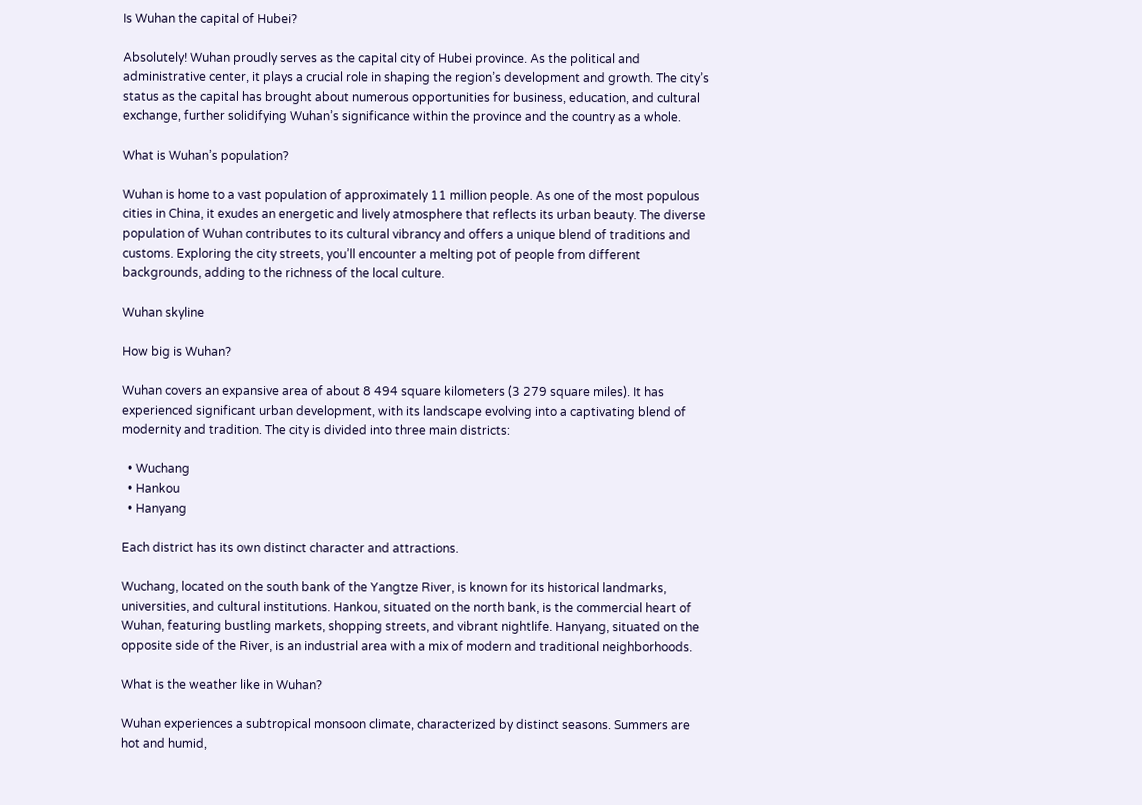Is Wuhan the capital of Hubei?

Absolutely! Wuhan proudly serves as the capital city of Hubei province. As the political and administrative center, it plays a crucial role in shaping the region’s development and growth. The city’s status as the capital has brought about numerous opportunities for business, education, and cultural exchange, further solidifying Wuhan’s significance within the province and the country as a whole.

What is Wuhan’s population?

Wuhan is home to a vast population of approximately 11 million people. As one of the most populous cities in China, it exudes an energetic and lively atmosphere that reflects its urban beauty. The diverse population of Wuhan contributes to its cultural vibrancy and offers a unique blend of traditions and customs. Exploring the city streets, you’ll encounter a melting pot of people from different backgrounds, adding to the richness of the local culture.

Wuhan skyline

How big is Wuhan?

Wuhan covers an expansive area of about 8 494 square kilometers (3 279 square miles). It has experienced significant urban development, with its landscape evolving into a captivating blend of modernity and tradition. The city is divided into three main districts:

  • Wuchang
  • Hankou
  • Hanyang

Each district has its own distinct character and attractions.

Wuchang, located on the south bank of the Yangtze River, is known for its historical landmarks, universities, and cultural institutions. Hankou, situated on the north bank, is the commercial heart of Wuhan, featuring bustling markets, shopping streets, and vibrant nightlife. Hanyang, situated on the opposite side of the River, is an industrial area with a mix of modern and traditional neighborhoods.

What is the weather like in Wuhan?

Wuhan experiences a subtropical monsoon climate, characterized by distinct seasons. Summers are hot and humid,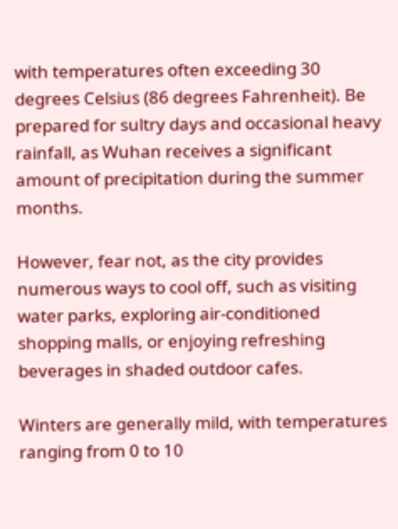with temperatures often exceeding 30 degrees Celsius (86 degrees Fahrenheit). Be prepared for sultry days and occasional heavy rainfall, as Wuhan receives a significant amount of precipitation during the summer months.

However, fear not, as the city provides numerous ways to cool off, such as visiting water parks, exploring air-conditioned shopping malls, or enjoying refreshing beverages in shaded outdoor cafes.

Winters are generally mild, with temperatures ranging from 0 to 10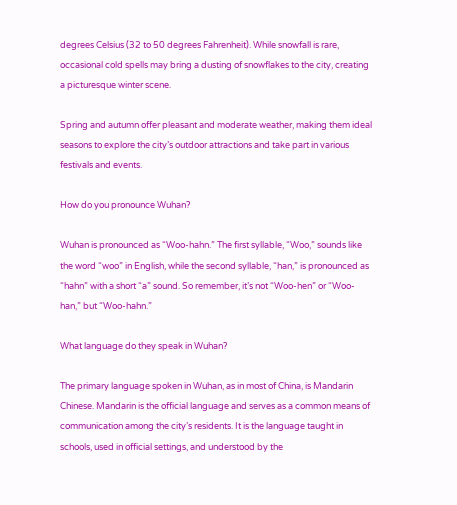degrees Celsius (32 to 50 degrees Fahrenheit). While snowfall is rare, occasional cold spells may bring a dusting of snowflakes to the city, creating a picturesque winter scene.

Spring and autumn offer pleasant and moderate weather, making them ideal seasons to explore the city’s outdoor attractions and take part in various festivals and events.

How do you pronounce Wuhan?

Wuhan is pronounced as “Woo-hahn.” The first syllable, “Woo,” sounds like the word “woo” in English, while the second syllable, “han,” is pronounced as “hahn” with a short “a” sound. So remember, it’s not “Woo-hen” or “Woo-han,” but “Woo-hahn.”

What language do they speak in Wuhan?

The primary language spoken in Wuhan, as in most of China, is Mandarin Chinese. Mandarin is the official language and serves as a common means of communication among the city’s residents. It is the language taught in schools, used in official settings, and understood by the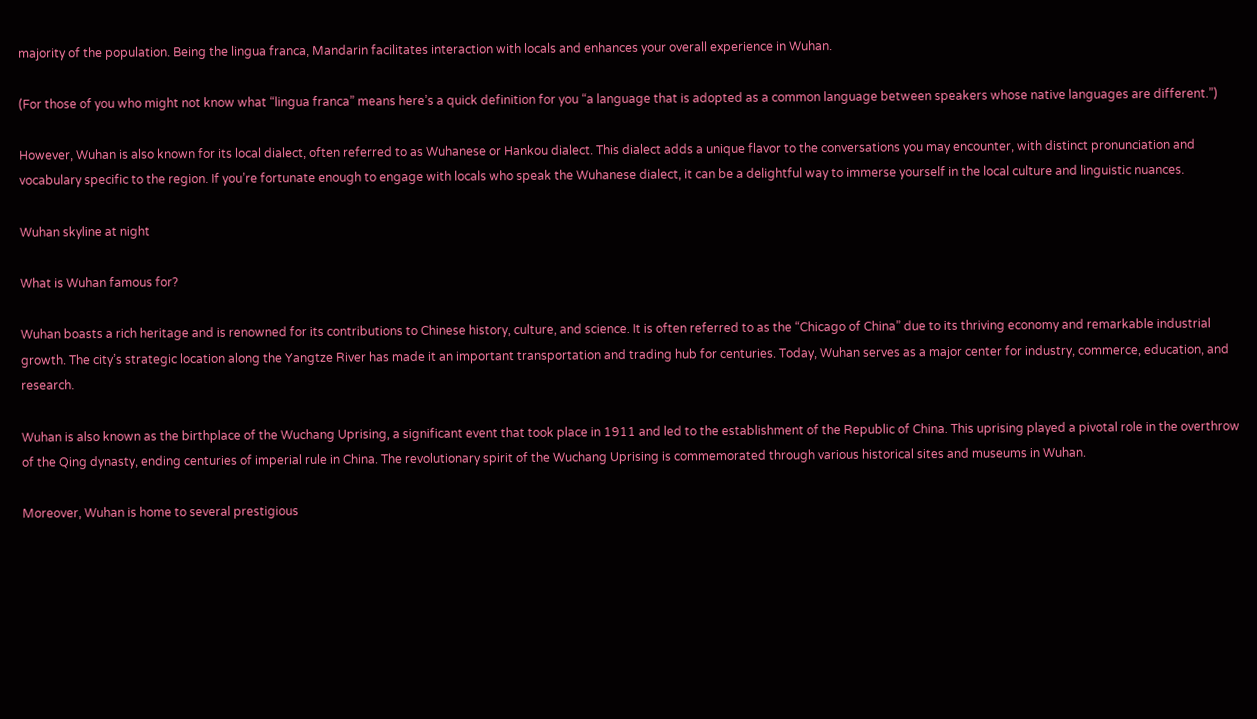majority of the population. Being the lingua franca, Mandarin facilitates interaction with locals and enhances your overall experience in Wuhan.

(For those of you who might not know what “lingua franca” means here’s a quick definition for you “a language that is adopted as a common language between speakers whose native languages are different.”)

However, Wuhan is also known for its local dialect, often referred to as Wuhanese or Hankou dialect. This dialect adds a unique flavor to the conversations you may encounter, with distinct pronunciation and vocabulary specific to the region. If you’re fortunate enough to engage with locals who speak the Wuhanese dialect, it can be a delightful way to immerse yourself in the local culture and linguistic nuances.

Wuhan skyline at night

What is Wuhan famous for?

Wuhan boasts a rich heritage and is renowned for its contributions to Chinese history, culture, and science. It is often referred to as the “Chicago of China” due to its thriving economy and remarkable industrial growth. The city’s strategic location along the Yangtze River has made it an important transportation and trading hub for centuries. Today, Wuhan serves as a major center for industry, commerce, education, and research.

Wuhan is also known as the birthplace of the Wuchang Uprising, a significant event that took place in 1911 and led to the establishment of the Republic of China. This uprising played a pivotal role in the overthrow of the Qing dynasty, ending centuries of imperial rule in China. The revolutionary spirit of the Wuchang Uprising is commemorated through various historical sites and museums in Wuhan.

Moreover, Wuhan is home to several prestigious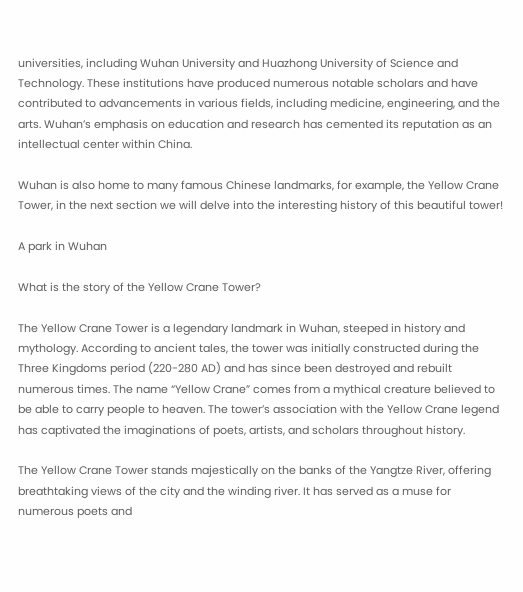universities, including Wuhan University and Huazhong University of Science and Technology. These institutions have produced numerous notable scholars and have contributed to advancements in various fields, including medicine, engineering, and the arts. Wuhan’s emphasis on education and research has cemented its reputation as an intellectual center within China.

Wuhan is also home to many famous Chinese landmarks, for example, the Yellow Crane Tower, in the next section we will delve into the interesting history of this beautiful tower!

A park in Wuhan

What is the story of the Yellow Crane Tower?

The Yellow Crane Tower is a legendary landmark in Wuhan, steeped in history and mythology. According to ancient tales, the tower was initially constructed during the Three Kingdoms period (220-280 AD) and has since been destroyed and rebuilt numerous times. The name “Yellow Crane” comes from a mythical creature believed to be able to carry people to heaven. The tower’s association with the Yellow Crane legend has captivated the imaginations of poets, artists, and scholars throughout history.

The Yellow Crane Tower stands majestically on the banks of the Yangtze River, offering breathtaking views of the city and the winding river. It has served as a muse for numerous poets and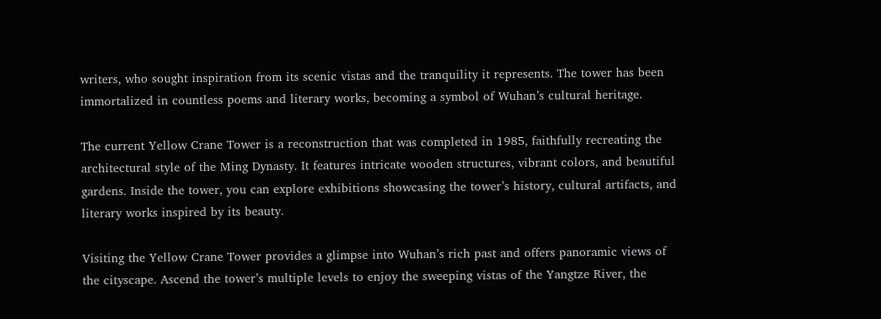writers, who sought inspiration from its scenic vistas and the tranquility it represents. The tower has been immortalized in countless poems and literary works, becoming a symbol of Wuhan’s cultural heritage.

The current Yellow Crane Tower is a reconstruction that was completed in 1985, faithfully recreating the architectural style of the Ming Dynasty. It features intricate wooden structures, vibrant colors, and beautiful gardens. Inside the tower, you can explore exhibitions showcasing the tower’s history, cultural artifacts, and literary works inspired by its beauty.

Visiting the Yellow Crane Tower provides a glimpse into Wuhan’s rich past and offers panoramic views of the cityscape. Ascend the tower’s multiple levels to enjoy the sweeping vistas of the Yangtze River, the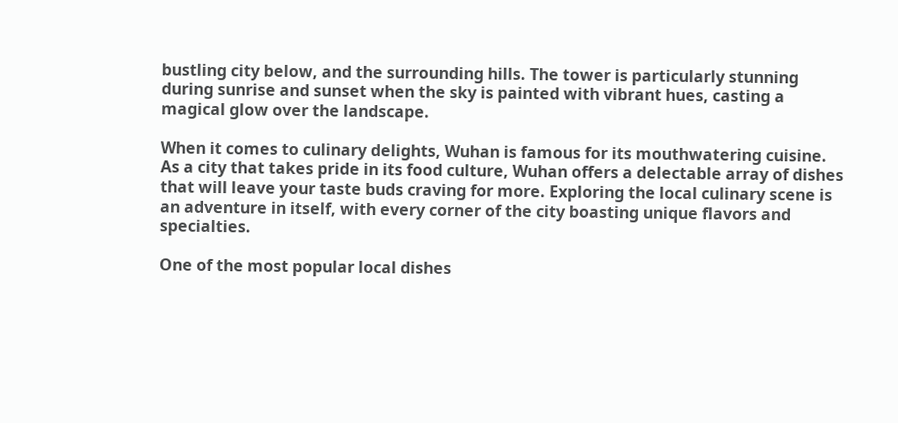bustling city below, and the surrounding hills. The tower is particularly stunning during sunrise and sunset when the sky is painted with vibrant hues, casting a magical glow over the landscape.

When it comes to culinary delights, Wuhan is famous for its mouthwatering cuisine. As a city that takes pride in its food culture, Wuhan offers a delectable array of dishes that will leave your taste buds craving for more. Exploring the local culinary scene is an adventure in itself, with every corner of the city boasting unique flavors and specialties.

One of the most popular local dishes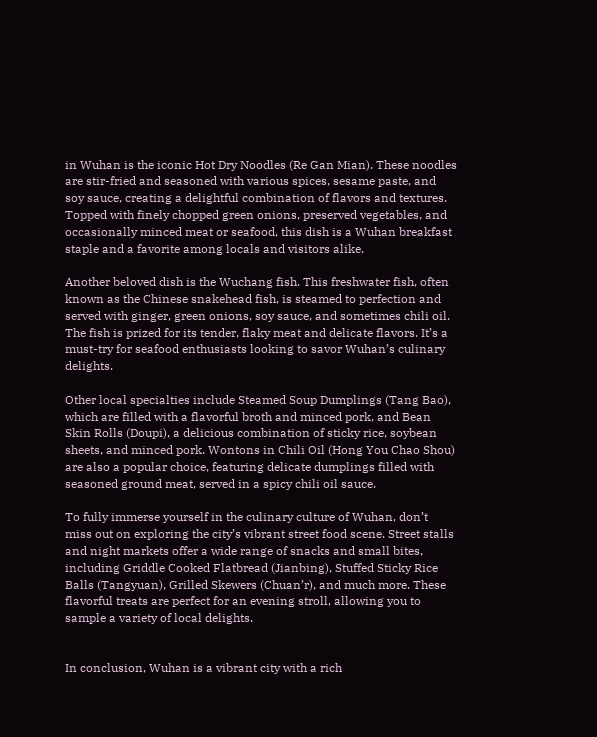in Wuhan is the iconic Hot Dry Noodles (Re Gan Mian). These noodles are stir-fried and seasoned with various spices, sesame paste, and soy sauce, creating a delightful combination of flavors and textures. Topped with finely chopped green onions, preserved vegetables, and occasionally minced meat or seafood, this dish is a Wuhan breakfast staple and a favorite among locals and visitors alike.

Another beloved dish is the Wuchang fish. This freshwater fish, often known as the Chinese snakehead fish, is steamed to perfection and served with ginger, green onions, soy sauce, and sometimes chili oil. The fish is prized for its tender, flaky meat and delicate flavors. It’s a must-try for seafood enthusiasts looking to savor Wuhan’s culinary delights.

Other local specialties include Steamed Soup Dumplings (Tang Bao), which are filled with a flavorful broth and minced pork, and Bean Skin Rolls (Doupi), a delicious combination of sticky rice, soybean sheets, and minced pork. Wontons in Chili Oil (Hong You Chao Shou) are also a popular choice, featuring delicate dumplings filled with seasoned ground meat, served in a spicy chili oil sauce.

To fully immerse yourself in the culinary culture of Wuhan, don’t miss out on exploring the city’s vibrant street food scene. Street stalls and night markets offer a wide range of snacks and small bites, including Griddle Cooked Flatbread (Jianbing), Stuffed Sticky Rice Balls (Tangyuan), Grilled Skewers (Chuan’r), and much more. These flavorful treats are perfect for an evening stroll, allowing you to sample a variety of local delights.


In conclusion, Wuhan is a vibrant city with a rich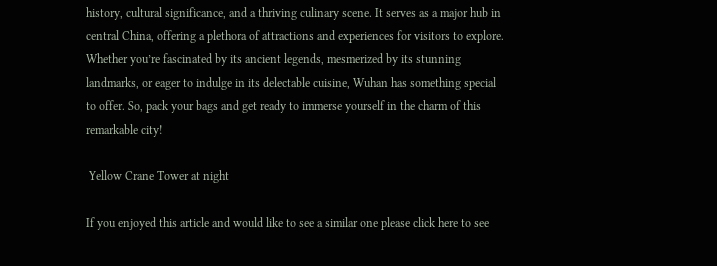history, cultural significance, and a thriving culinary scene. It serves as a major hub in central China, offering a plethora of attractions and experiences for visitors to explore. Whether you’re fascinated by its ancient legends, mesmerized by its stunning landmarks, or eager to indulge in its delectable cuisine, Wuhan has something special to offer. So, pack your bags and get ready to immerse yourself in the charm of this remarkable city!

 Yellow Crane Tower at night

If you enjoyed this article and would like to see a similar one please click here to see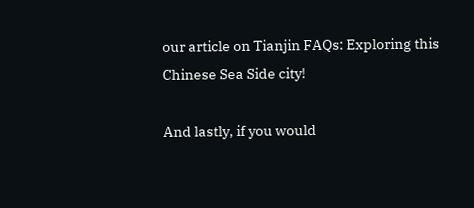our article on Tianjin FAQs: Exploring this Chinese Sea Side city!

And lastly, if you would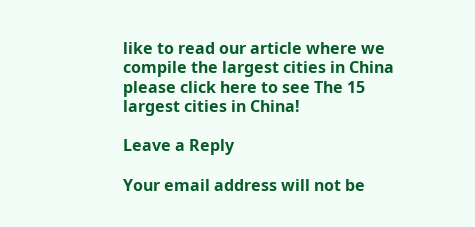like to read our article where we compile the largest cities in China please click here to see The 15 largest cities in China!

Leave a Reply

Your email address will not be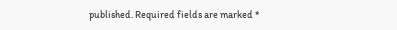published. Required fields are marked *